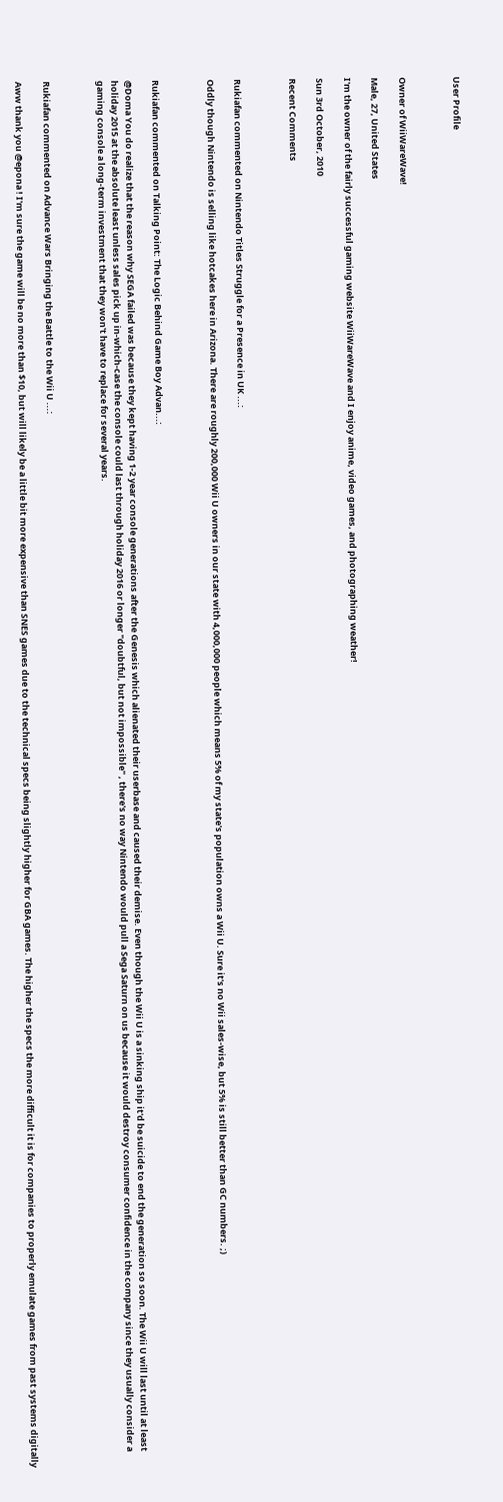User Profile



Owner of WiiWareWave!

Male, 27, United States

I'm the owner of the fairly successful gaming website WiiWareWave and I enjoy anime, video games, and photographing weather!

Sun 3rd October, 2010

Recent Comments



Rukiafan commented on Nintendo Titles Struggle for a Presence in UK ...:

Oddly though Nintendo is selling like hotcakes here in Arizona. There are roughly 200,000 Wii U owners in our state with 4,000,000 people which means 5% of my state's population owns a Wii U. Sure it's no Wii sales-wise, but 5% is still better than GC numbers. ;)



Rukiafan commented on Talking Point: The Logic Behind Game Boy Advan...:

@Doma You do realize that the reason why SEGA failed was because they kept having 1-2 year console generations after the Genesis which alienated their userbase and caused their demise. Even though the Wii U is a sinking ship it'd be suicide to end the generation so soon. The Wii U will last until at least holiday 2015 at the absolute least unless sales pick up in-which-case the console could last through holiday 2016 or longer "doubtful, but not impossible" , there's no way Nintendo would pull a Sega Saturn on us because it would destroy consumer confidence in the company since they usually consider a gaming console a long-term investment that they won't have to replace for several years.



Rukiafan commented on Advance Wars Bringing the Battle to the Wii U ...:

Aww thank you @epona ! I'm sure the game will be no more than $10, but will likely be a little bit more expensive than SNES games due to the technical specs being slightly higher for GBA games. The higher the specs the more difficult it is for companies to properly emulate games from past systems digitally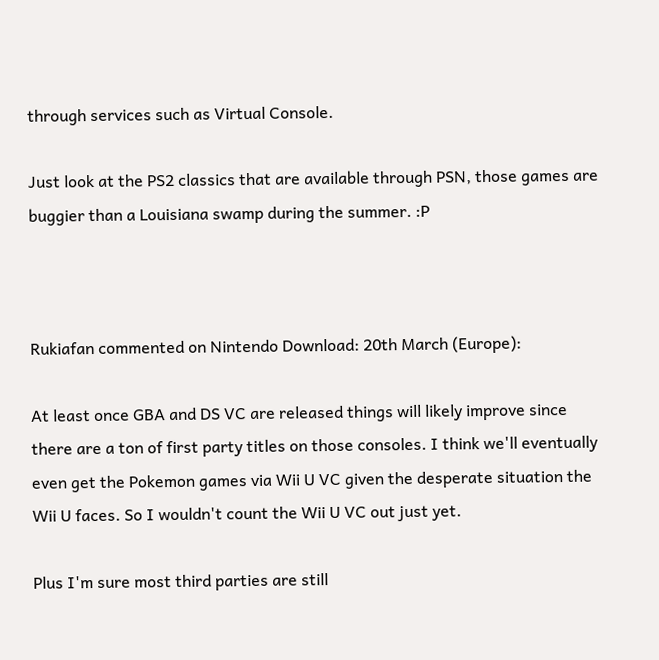through services such as Virtual Console.

Just look at the PS2 classics that are available through PSN, those games are buggier than a Louisiana swamp during the summer. :P



Rukiafan commented on Nintendo Download: 20th March (Europe):

At least once GBA and DS VC are released things will likely improve since there are a ton of first party titles on those consoles. I think we'll eventually even get the Pokemon games via Wii U VC given the desperate situation the Wii U faces. So I wouldn't count the Wii U VC out just yet.

Plus I'm sure most third parties are still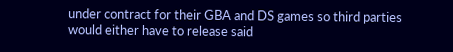under contract for their GBA and DS games so third parties would either have to release said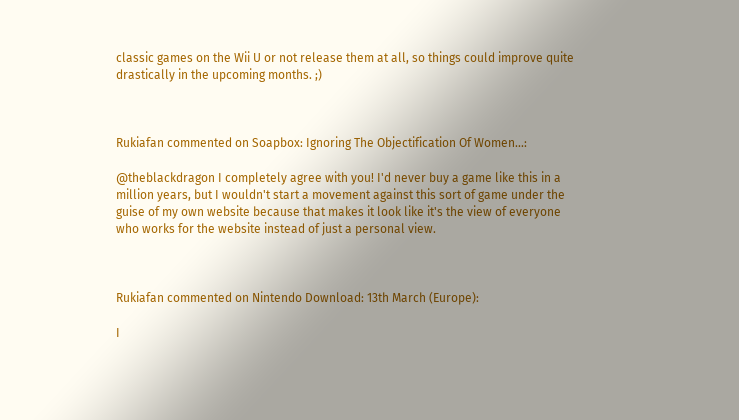classic games on the Wii U or not release them at all, so things could improve quite drastically in the upcoming months. ;)



Rukiafan commented on Soapbox: Ignoring The Objectification Of Women...:

@theblackdragon I completely agree with you! I'd never buy a game like this in a million years, but I wouldn't start a movement against this sort of game under the guise of my own website because that makes it look like it's the view of everyone who works for the website instead of just a personal view.



Rukiafan commented on Nintendo Download: 13th March (Europe):

I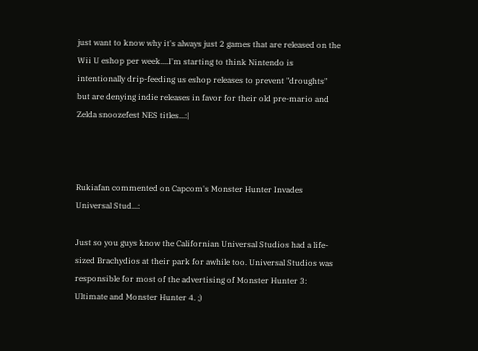just want to know why it's always just 2 games that are released on the Wii U eshop per week....I'm starting to think Nintendo is intentionally drip-feeding us eshop releases to prevent "droughts" but are denying indie releases in favor for their old pre-mario and Zelda snoozefest NES titles...:|



Rukiafan commented on Capcom's Monster Hunter Invades Universal Stud...:

Just so you guys know the Californian Universal Studios had a life-sized Brachydios at their park for awhile too. Universal Studios was responsible for most of the advertising of Monster Hunter 3: Ultimate and Monster Hunter 4. ;)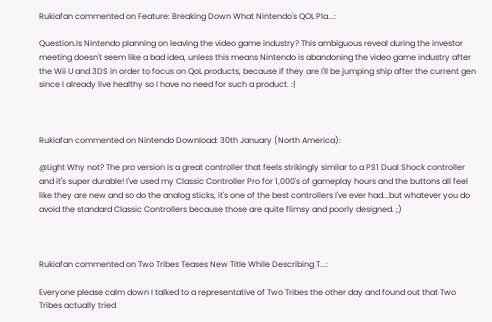Rukiafan commented on Feature: Breaking Down What Nintendo's QOL Pla...:

Question.Is Nintendo planning on leaving the video game industry? This ambiguous reveal during the investor meeting doesn't seem like a bad idea, unless this means Nintendo is abandoning the video game industry after the Wii U and 3DS in order to focus on QoL products, because if they are I'll be jumping ship after the current gen since I already live healthy so I have no need for such a product. :|



Rukiafan commented on Nintendo Download: 30th January (North America):

@Light Why not? The pro version is a great controller that feels strikingly similar to a PS1 Dual Shock controller and it's super durable! I've used my Classic Controller Pro for 1,000's of gameplay hours and the buttons all feel like they are new and so do the analog sticks, it's one of the best controllers I've ever had...but whatever you do avoid the standard Classic Controllers because those are quite flimsy and poorly designed. ;)



Rukiafan commented on Two Tribes Teases New Title While Describing T...:

Everyone please calm down I talked to a representative of Two Tribes the other day and found out that Two Tribes actually tried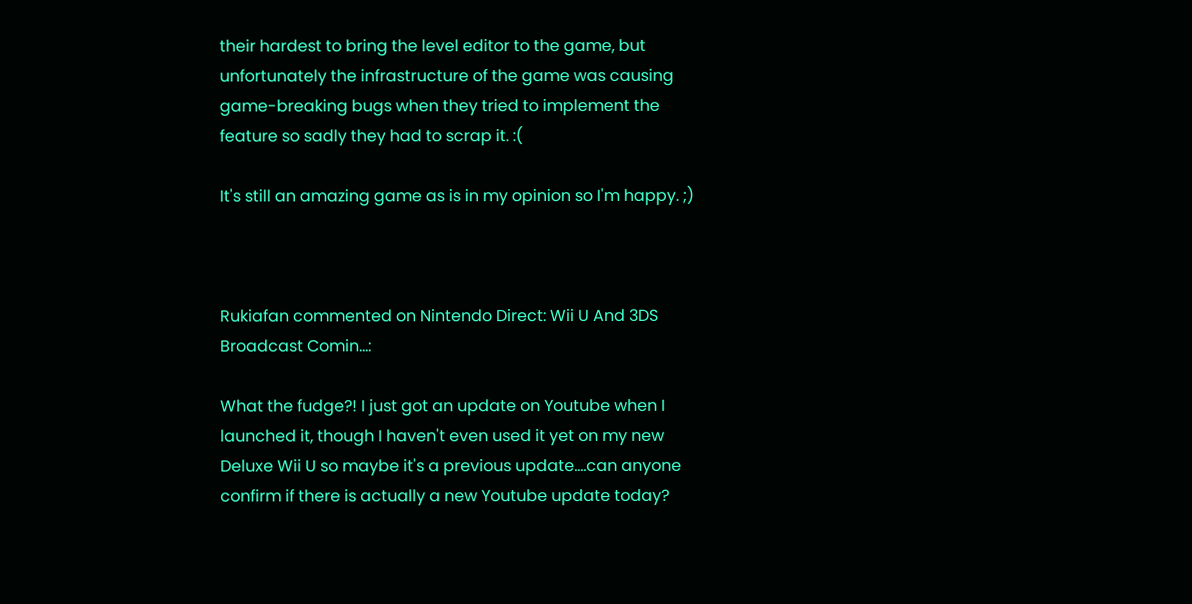their hardest to bring the level editor to the game, but unfortunately the infrastructure of the game was causing game-breaking bugs when they tried to implement the feature so sadly they had to scrap it. :(

It's still an amazing game as is in my opinion so I'm happy. ;)



Rukiafan commented on Nintendo Direct: Wii U And 3DS Broadcast Comin...:

What the fudge?! I just got an update on Youtube when I launched it, though I haven't even used it yet on my new Deluxe Wii U so maybe it's a previous update....can anyone confirm if there is actually a new Youtube update today?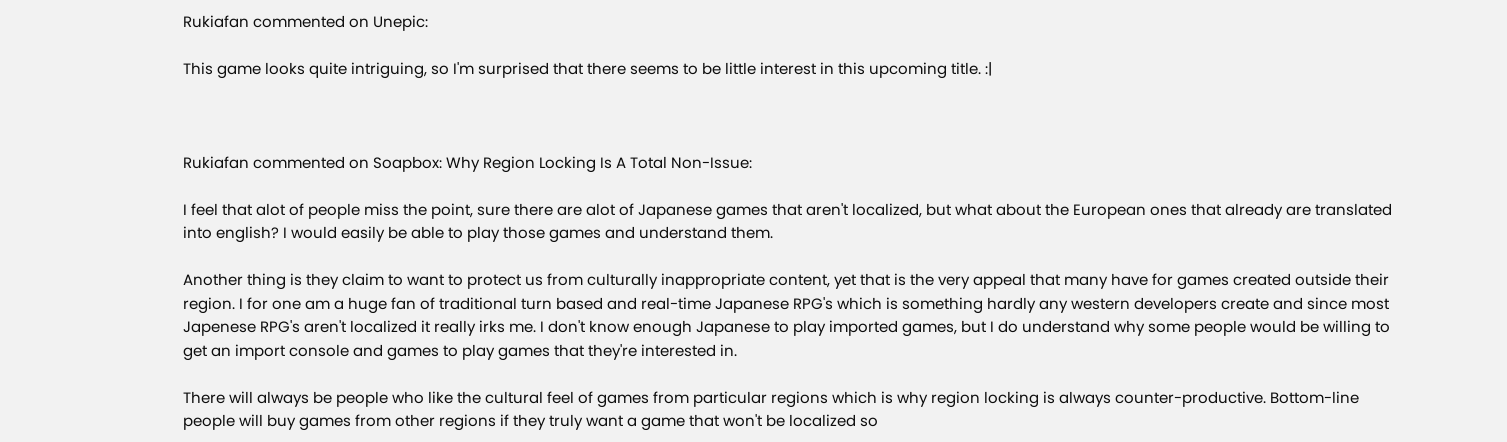Rukiafan commented on Unepic:

This game looks quite intriguing, so I'm surprised that there seems to be little interest in this upcoming title. :|



Rukiafan commented on Soapbox: Why Region Locking Is A Total Non-Issue:

I feel that alot of people miss the point, sure there are alot of Japanese games that aren't localized, but what about the European ones that already are translated into english? I would easily be able to play those games and understand them.

Another thing is they claim to want to protect us from culturally inappropriate content, yet that is the very appeal that many have for games created outside their region. I for one am a huge fan of traditional turn based and real-time Japanese RPG's which is something hardly any western developers create and since most Japenese RPG's aren't localized it really irks me. I don't know enough Japanese to play imported games, but I do understand why some people would be willing to get an import console and games to play games that they're interested in.

There will always be people who like the cultural feel of games from particular regions which is why region locking is always counter-productive. Bottom-line people will buy games from other regions if they truly want a game that won't be localized so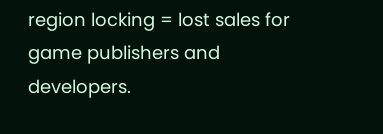region locking = lost sales for game publishers and developers.